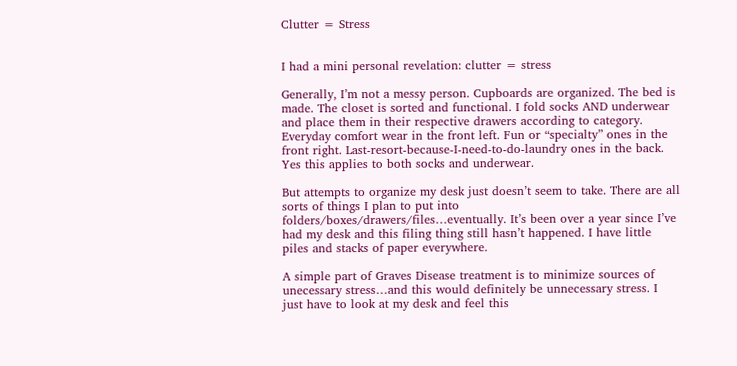Clutter = Stress


I had a mini personal revelation: clutter = stress

Generally, I’m not a messy person. Cupboards are organized. The bed is made. The closet is sorted and functional. I fold socks AND underwear and place them in their respective drawers according to category. Everyday comfort wear in the front left. Fun or “specialty” ones in the front right. Last-resort-because-I-need-to-do-laundry ones in the back. Yes this applies to both socks and underwear.

But attempts to organize my desk just doesn’t seem to take. There are all sorts of things I plan to put into folders/boxes/drawers/files…eventually. It’s been over a year since I’ve had my desk and this filing thing still hasn’t happened. I have little piles and stacks of paper everywhere.

A simple part of Graves Disease treatment is to minimize sources of unecessary stress…and this would definitely be unnecessary stress. I just have to look at my desk and feel this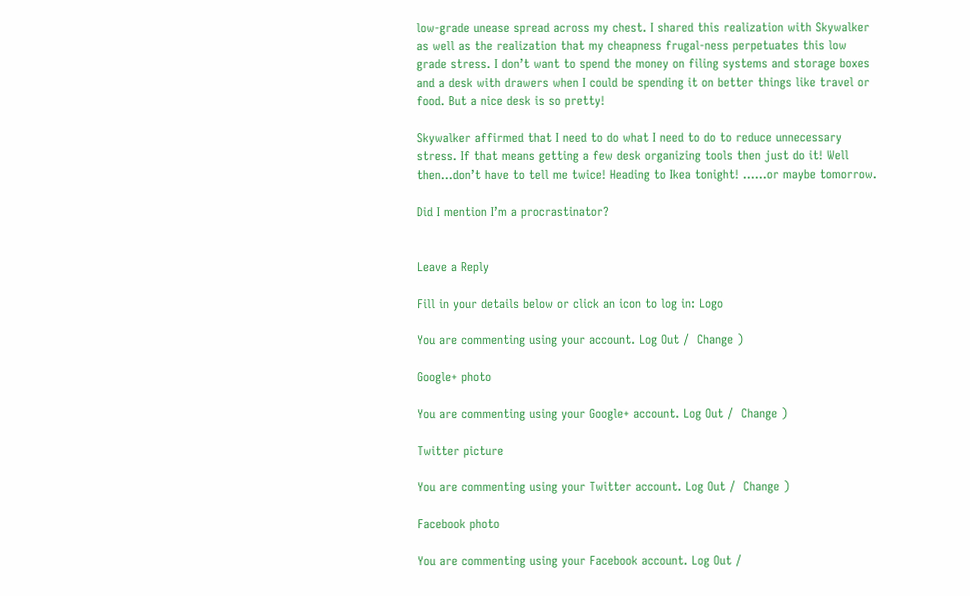low-grade unease spread across my chest. I shared this realization with Skywalker as well as the realization that my cheapness frugal-ness perpetuates this low grade stress. I don’t want to spend the money on filing systems and storage boxes and a desk with drawers when I could be spending it on better things like travel or food. But a nice desk is so pretty!

Skywalker affirmed that I need to do what I need to do to reduce unnecessary stress. If that means getting a few desk organizing tools then just do it! Well then…don’t have to tell me twice! Heading to Ikea tonight! ……or maybe tomorrow.

Did I mention I’m a procrastinator?


Leave a Reply

Fill in your details below or click an icon to log in: Logo

You are commenting using your account. Log Out /  Change )

Google+ photo

You are commenting using your Google+ account. Log Out /  Change )

Twitter picture

You are commenting using your Twitter account. Log Out /  Change )

Facebook photo

You are commenting using your Facebook account. Log Out /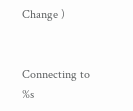Change )


Connecting to %s